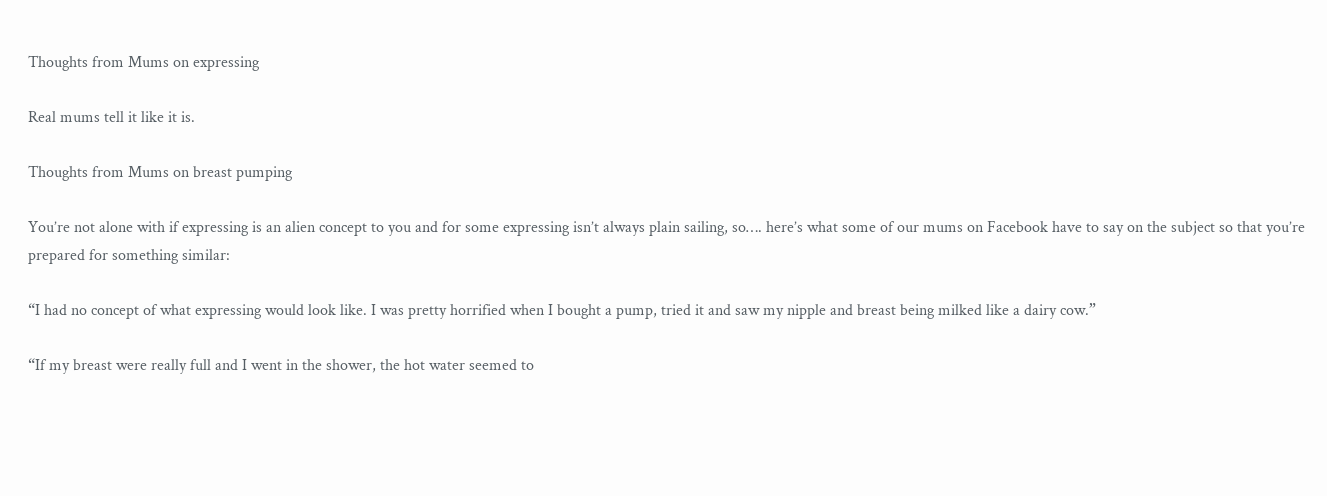Thoughts from Mums on expressing

Real mums tell it like it is.

Thoughts from Mums on breast pumping

You’re not alone with if expressing is an alien concept to you and for some expressing isn’t always plain sailing, so…. here’s what some of our mums on Facebook have to say on the subject so that you’re prepared for something similar:

“I had no concept of what expressing would look like. I was pretty horrified when I bought a pump, tried it and saw my nipple and breast being milked like a dairy cow.”

“If my breast were really full and I went in the shower, the hot water seemed to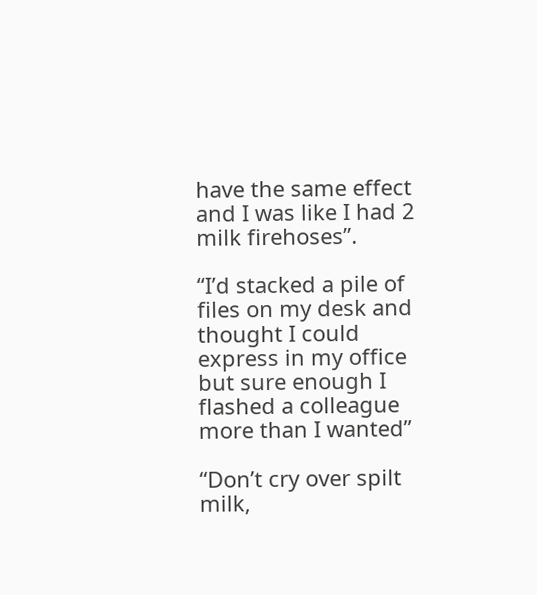have the same effect and I was like I had 2 milk firehoses”.

“I’d stacked a pile of files on my desk and thought I could express in my office but sure enough I flashed a colleague more than I wanted”

“Don’t cry over spilt milk,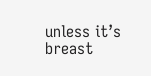unless it’s breast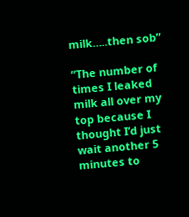milk…..then sob”

“The number of times I leaked milk all over my top because I thought I’d just wait another 5 minutes to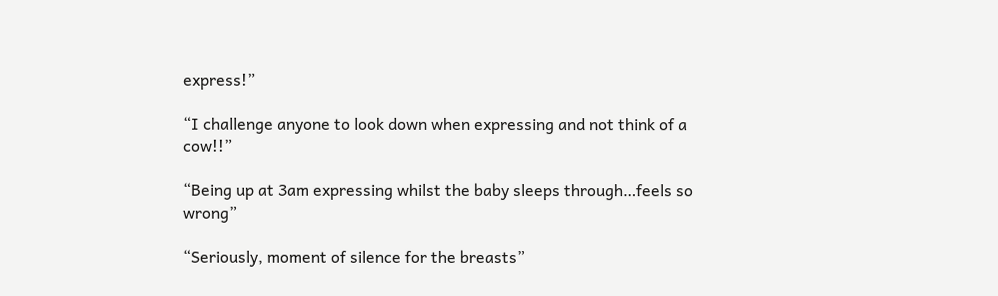express!”

“I challenge anyone to look down when expressing and not think of a cow!!”

“Being up at 3am expressing whilst the baby sleeps through…feels so wrong”

“Seriously, moment of silence for the breasts”